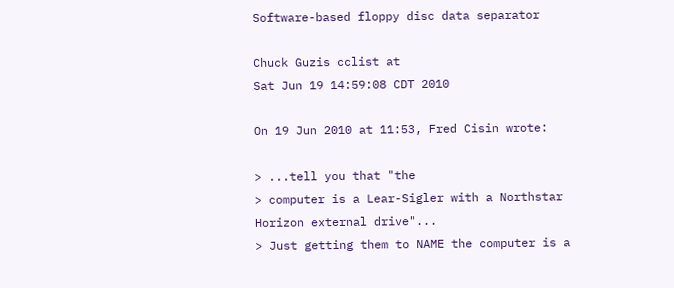Software-based floppy disc data separator

Chuck Guzis cclist at
Sat Jun 19 14:59:08 CDT 2010

On 19 Jun 2010 at 11:53, Fred Cisin wrote:

> ...tell you that "the
> computer is a Lear-Sigler with a Northstar Horizon external drive"...
> Just getting them to NAME the computer is a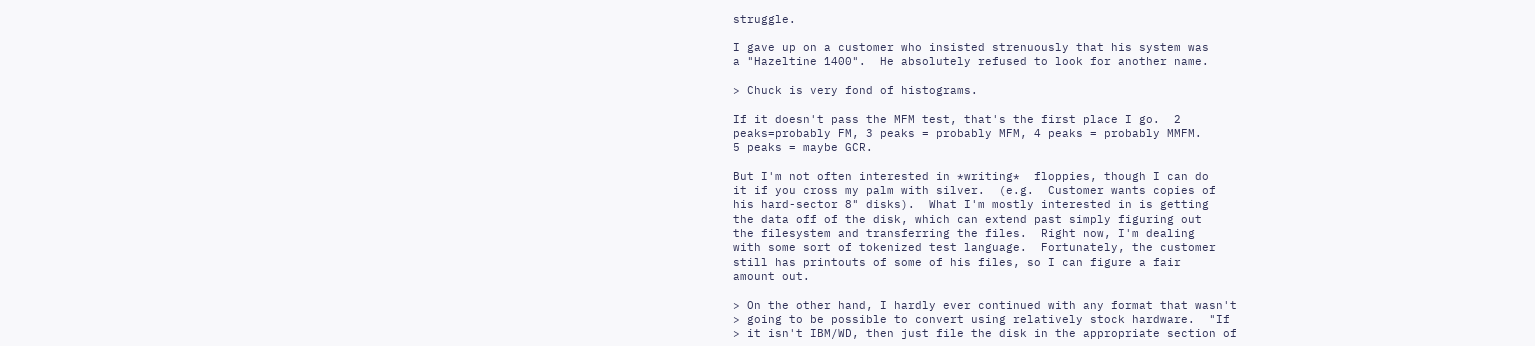struggle.

I gave up on a customer who insisted strenuously that his system was
a "Hazeltine 1400".  He absolutely refused to look for another name.

> Chuck is very fond of histograms.

If it doesn't pass the MFM test, that's the first place I go.  2
peaks=probably FM, 3 peaks = probably MFM, 4 peaks = probably MMFM.
5 peaks = maybe GCR.

But I'm not often interested in *writing*  floppies, though I can do
it if you cross my palm with silver.  (e.g.  Customer wants copies of
his hard-sector 8" disks).  What I'm mostly interested in is getting
the data off of the disk, which can extend past simply figuring out
the filesystem and transferring the files.  Right now, I'm dealing
with some sort of tokenized test language.  Fortunately, the customer
still has printouts of some of his files, so I can figure a fair
amount out.

> On the other hand, I hardly ever continued with any format that wasn't
> going to be possible to convert using relatively stock hardware.  "If
> it isn't IBM/WD, then just file the disk in the appropriate section of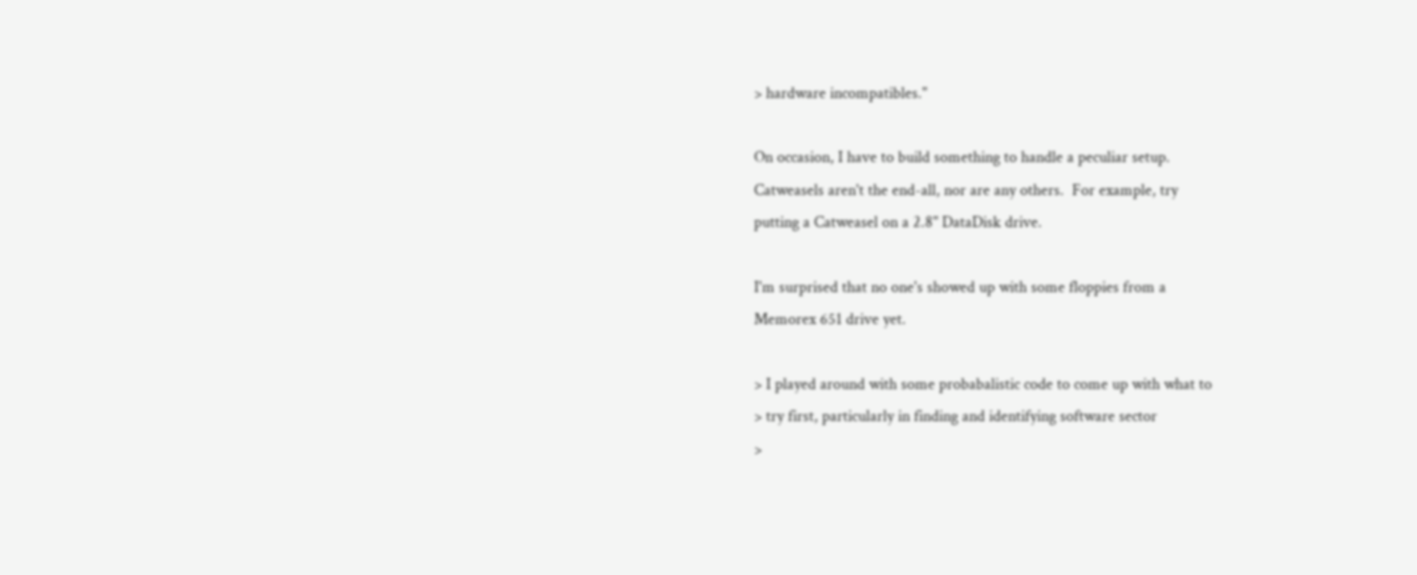> hardware incompatibles."

On occasion, I have to build something to handle a peculiar setup.
Catweasels aren't the end-all, nor are any others.  For example, try
putting a Catweasel on a 2.8" DataDisk drive.

I'm surprised that no one's showed up with some floppies from a
Memorex 651 drive yet.

> I played around with some probabalistic code to come up with what to
> try first, particularly in finding and identifying software sector
>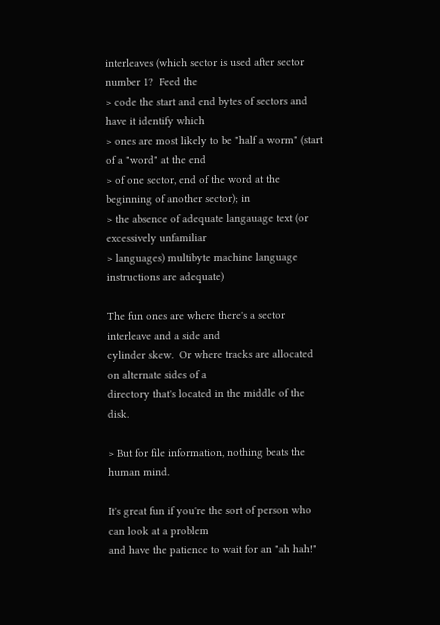interleaves (which sector is used after sector number 1?  Feed the
> code the start and end bytes of sectors and have it identify which
> ones are most likely to be "half a worm" (start of a "word" at the end
> of one sector, end of the word at the beginning of another sector); in
> the absence of adequate langauage text (or excessively unfamiliar
> languages) multibyte machine language instructions are adequate)

The fun ones are where there's a sector interleave and a side and
cylinder skew.  Or where tracks are allocated on alternate sides of a
directory that's located in the middle of the disk.

> But for file information, nothing beats the human mind.

It's great fun if you're the sort of person who can look at a problem
and have the patience to wait for an "ah hah!"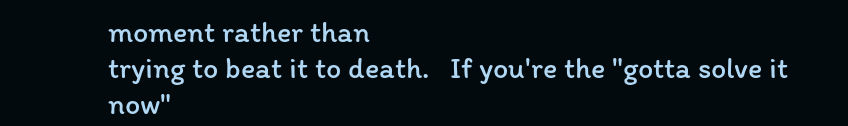moment rather than
trying to beat it to death.   If you're the "gotta solve it now"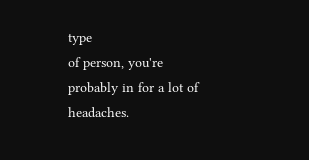type
of person, you're probably in for a lot of headaches.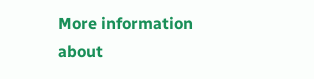More information about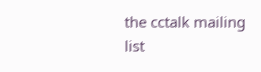the cctalk mailing list